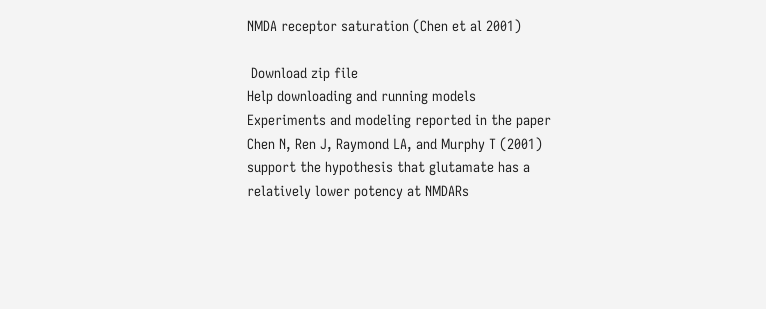NMDA receptor saturation (Chen et al 2001)

 Download zip file
Help downloading and running models
Experiments and modeling reported in the paper Chen N, Ren J, Raymond LA, and Murphy T (2001) support the hypothesis that glutamate has a relatively lower potency at NMDARs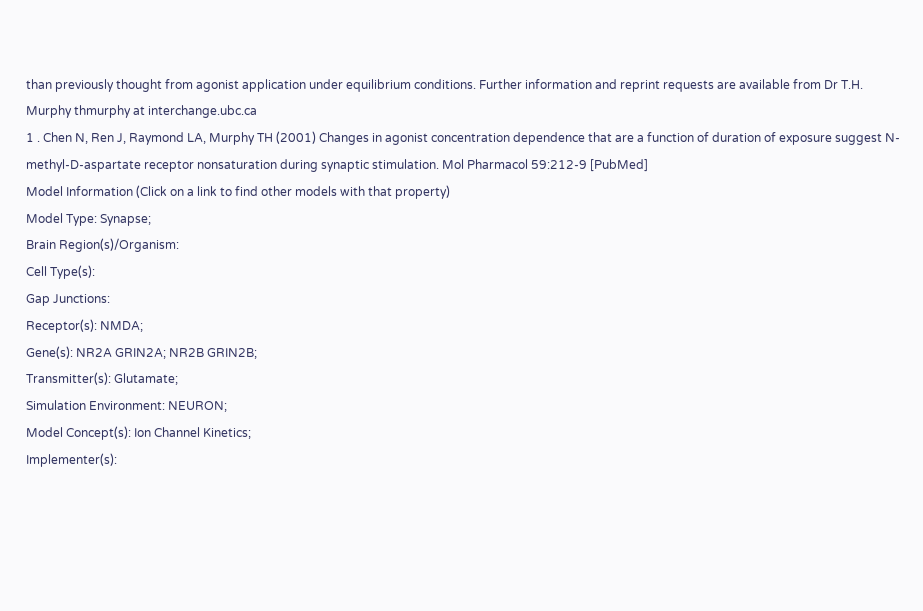than previously thought from agonist application under equilibrium conditions. Further information and reprint requests are available from Dr T.H. Murphy thmurphy at interchange.ubc.ca
1 . Chen N, Ren J, Raymond LA, Murphy TH (2001) Changes in agonist concentration dependence that are a function of duration of exposure suggest N-methyl-D-aspartate receptor nonsaturation during synaptic stimulation. Mol Pharmacol 59:212-9 [PubMed]
Model Information (Click on a link to find other models with that property)
Model Type: Synapse;
Brain Region(s)/Organism:
Cell Type(s):
Gap Junctions:
Receptor(s): NMDA;
Gene(s): NR2A GRIN2A; NR2B GRIN2B;
Transmitter(s): Glutamate;
Simulation Environment: NEURON;
Model Concept(s): Ion Channel Kinetics;
Implementer(s):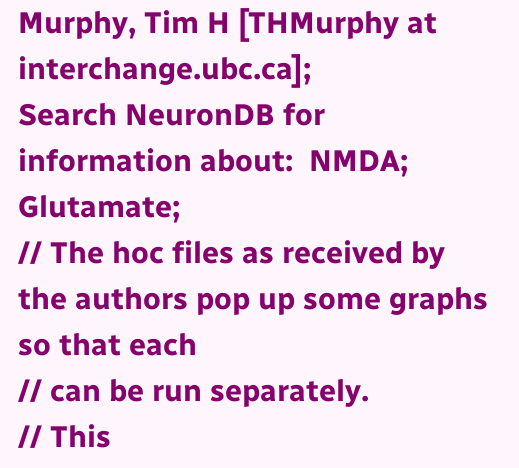Murphy, Tim H [THMurphy at interchange.ubc.ca];
Search NeuronDB for information about:  NMDA; Glutamate;
// The hoc files as received by the authors pop up some graphs so that each
// can be run separately.
// This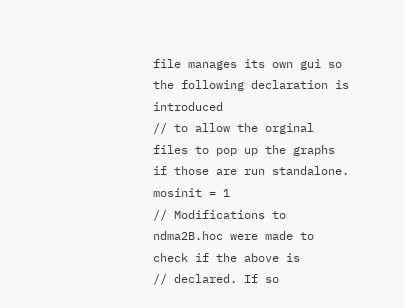file manages its own gui so the following declaration is introduced
// to allow the orginal files to pop up the graphs if those are run standalone.
mosinit = 1
// Modifications to  ndma2B.hoc were made to check if the above is
// declared. If so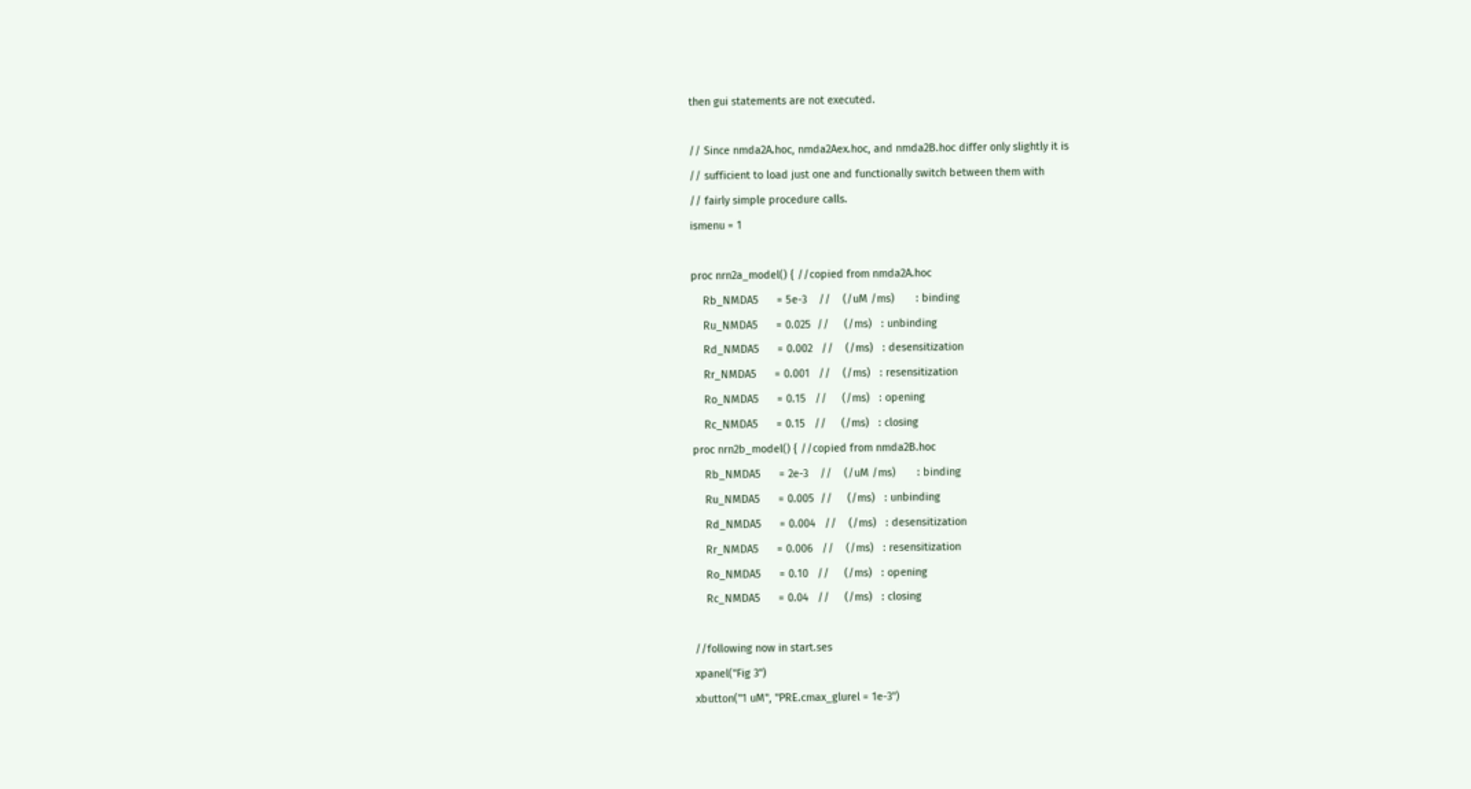then gui statements are not executed.

// Since nmda2A.hoc, nmda2Aex.hoc, and nmda2B.hoc differ only slightly it is
// sufficient to load just one and functionally switch between them with
// fairly simple procedure calls.
ismenu = 1

proc nrn2a_model() { //copied from nmda2A.hoc
    Rb_NMDA5      = 5e-3    //    (/uM /ms)       : binding
    Ru_NMDA5      = 0.025  //     (/ms)   : unbinding
    Rd_NMDA5      = 0.002   //    (/ms)   : desensitization
    Rr_NMDA5      = 0.001   //    (/ms)   : resensitization
    Ro_NMDA5      = 0.15   //     (/ms)   : opening
    Rc_NMDA5      = 0.15   //     (/ms)   : closing
proc nrn2b_model() { //copied from nmda2B.hoc
    Rb_NMDA5      = 2e-3    //    (/uM /ms)       : binding
    Ru_NMDA5      = 0.005  //     (/ms)   : unbinding
    Rd_NMDA5      = 0.004   //    (/ms)   : desensitization
    Rr_NMDA5      = 0.006   //    (/ms)   : resensitization
    Ro_NMDA5      = 0.10   //     (/ms)   : opening
    Rc_NMDA5      = 0.04   //     (/ms)   : closing

//following now in start.ses
xpanel("Fig 3")
xbutton("1 uM", "PRE.cmax_glurel = 1e-3")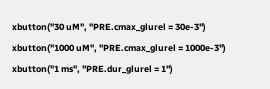xbutton("30 uM", "PRE.cmax_glurel = 30e-3")
xbutton("1000 uM", "PRE.cmax_glurel = 1000e-3")
xbutton("1 ms", "PRE.dur_glurel = 1")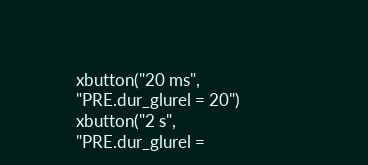xbutton("20 ms", "PRE.dur_glurel = 20")
xbutton("2 s", "PRE.dur_glurel =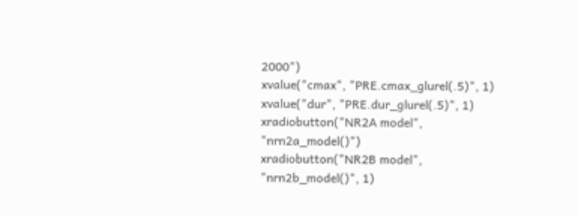2000")
xvalue("cmax", "PRE.cmax_glurel(.5)", 1)
xvalue("dur", "PRE.dur_glurel(.5)", 1)
xradiobutton("NR2A model", "nrn2a_model()")
xradiobutton("NR2B model", "nrn2b_model()", 1)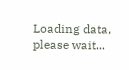Loading data, please wait...